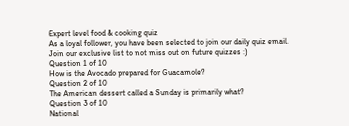Expert level food & cooking quiz
As a loyal follower, you have been selected to join our daily quiz email.
Join our exclusive list to not miss out on future quizzes :)
Question 1 of 10
How is the Avocado prepared for Guacamole?
Question 2 of 10
The American dessert called a Sunday is primarily what?
Question 3 of 10
National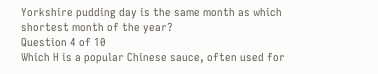Yorkshire pudding day is the same month as which shortest month of the year?
Question 4 of 10
Which H is a popular Chinese sauce, often used for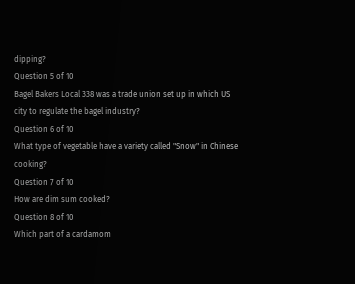dipping?
Question 5 of 10
Bagel Bakers Local 338 was a trade union set up in which US city to regulate the bagel industry?
Question 6 of 10
What type of vegetable have a variety called "Snow" in Chinese cooking?
Question 7 of 10
How are dim sum cooked?
Question 8 of 10
Which part of a cardamom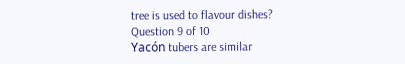tree is used to flavour dishes?
Question 9 of 10
Yacón tubers are similar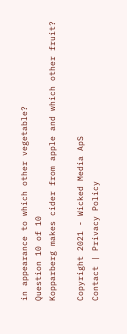in appearance to which other vegetable?
Question 10 of 10
Kopparberg makes cider from apple and which other fruit?

Copyright 2021 - Wicked Media ApS
Contact | Privacy Policy